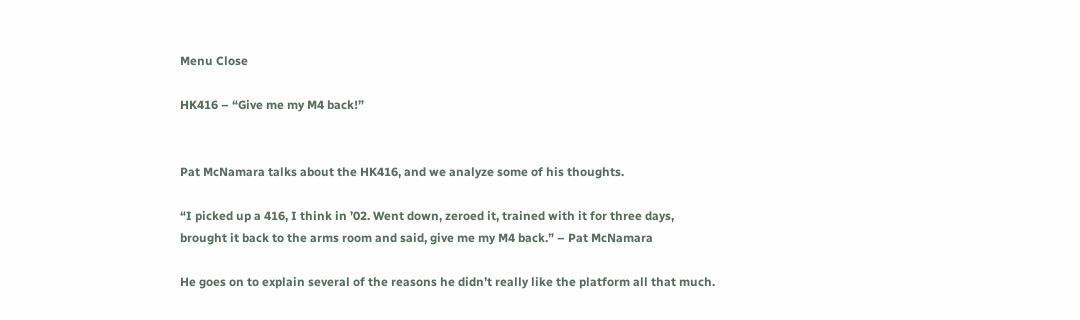Menu Close

HK416 – “Give me my M4 back!”


Pat McNamara talks about the HK416, and we analyze some of his thoughts.

“I picked up a 416, I think in ’02. Went down, zeroed it, trained with it for three days, brought it back to the arms room and said, give me my M4 back.” – Pat McNamara

He goes on to explain several of the reasons he didn’t really like the platform all that much.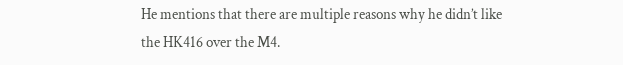He mentions that there are multiple reasons why he didn’t like the HK416 over the M4.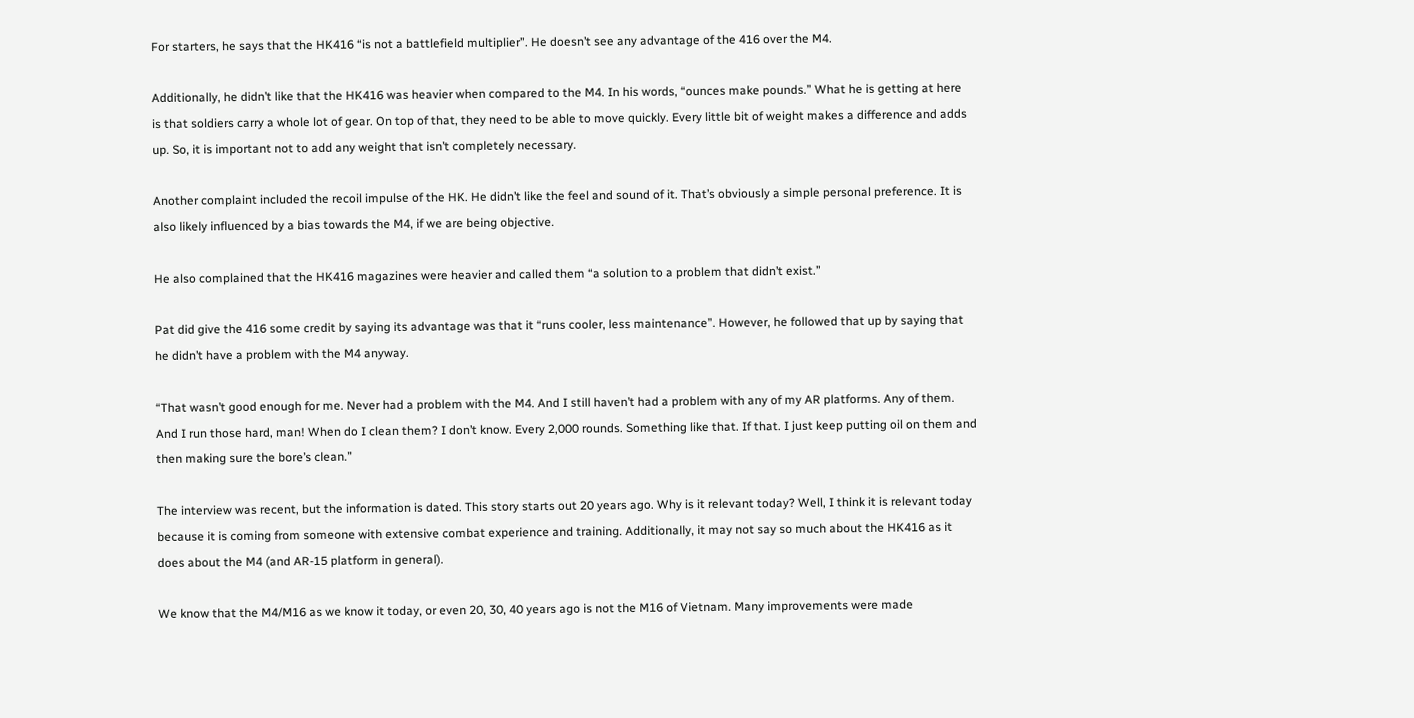For starters, he says that the HK416 “is not a battlefield multiplier”. He doesn’t see any advantage of the 416 over the M4.

Additionally, he didn’t like that the HK416 was heavier when compared to the M4. In his words, “ounces make pounds.” What he is getting at here is that soldiers carry a whole lot of gear. On top of that, they need to be able to move quickly. Every little bit of weight makes a difference and adds up. So, it is important not to add any weight that isn’t completely necessary.

Another complaint included the recoil impulse of the HK. He didn’t like the feel and sound of it. That’s obviously a simple personal preference. It is also likely influenced by a bias towards the M4, if we are being objective.

He also complained that the HK416 magazines were heavier and called them “a solution to a problem that didn’t exist.”

Pat did give the 416 some credit by saying its advantage was that it “runs cooler, less maintenance”. However, he followed that up by saying that he didn’t have a problem with the M4 anyway.

“That wasn’t good enough for me. Never had a problem with the M4. And I still haven’t had a problem with any of my AR platforms. Any of them. And I run those hard, man! When do I clean them? I don’t know. Every 2,000 rounds. Something like that. If that. I just keep putting oil on them and then making sure the bore’s clean.”

The interview was recent, but the information is dated. This story starts out 20 years ago. Why is it relevant today? Well, I think it is relevant today because it is coming from someone with extensive combat experience and training. Additionally, it may not say so much about the HK416 as it does about the M4 (and AR-15 platform in general).

We know that the M4/M16 as we know it today, or even 20, 30, 40 years ago is not the M16 of Vietnam. Many improvements were made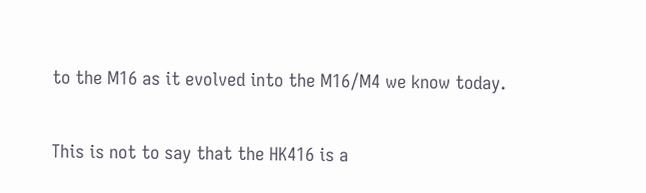to the M16 as it evolved into the M16/M4 we know today.

This is not to say that the HK416 is a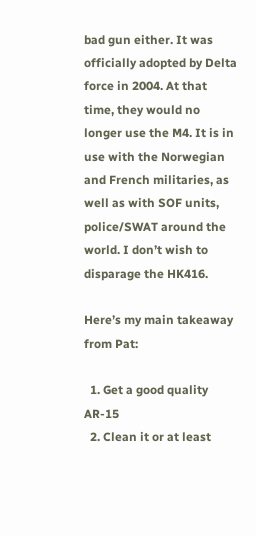bad gun either. It was officially adopted by Delta force in 2004. At that time, they would no longer use the M4. It is in use with the Norwegian and French militaries, as well as with SOF units, police/SWAT around the world. I don’t wish to disparage the HK416.

Here’s my main takeaway from Pat:

  1. Get a good quality AR-15
  2. Clean it or at least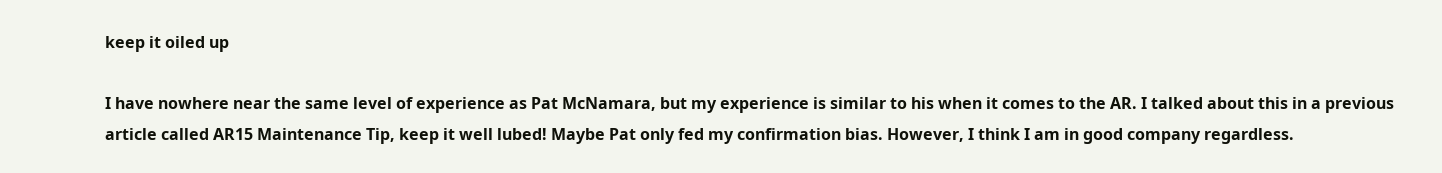keep it oiled up

I have nowhere near the same level of experience as Pat McNamara, but my experience is similar to his when it comes to the AR. I talked about this in a previous article called AR15 Maintenance Tip, keep it well lubed! Maybe Pat only fed my confirmation bias. However, I think I am in good company regardless.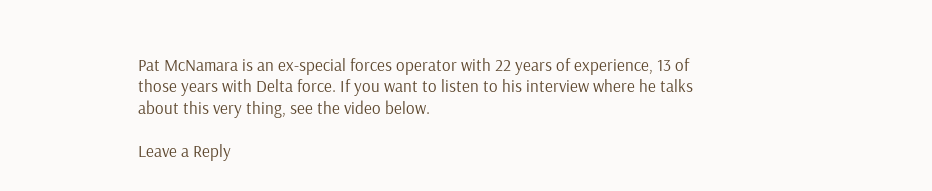Pat McNamara is an ex-special forces operator with 22 years of experience, 13 of those years with Delta force. If you want to listen to his interview where he talks about this very thing, see the video below.

Leave a Reply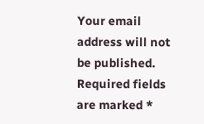Your email address will not be published. Required fields are marked *